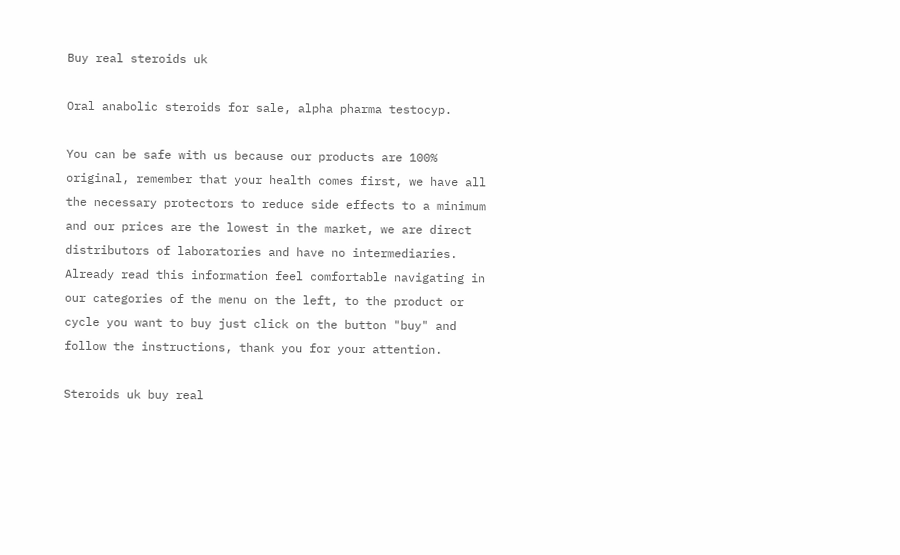Buy real steroids uk

Oral anabolic steroids for sale, alpha pharma testocyp.

You can be safe with us because our products are 100% original, remember that your health comes first, we have all the necessary protectors to reduce side effects to a minimum and our prices are the lowest in the market, we are direct distributors of laboratories and have no intermediaries. Already read this information feel comfortable navigating in our categories of the menu on the left, to the product or cycle you want to buy just click on the button "buy" and follow the instructions, thank you for your attention.

Steroids uk buy real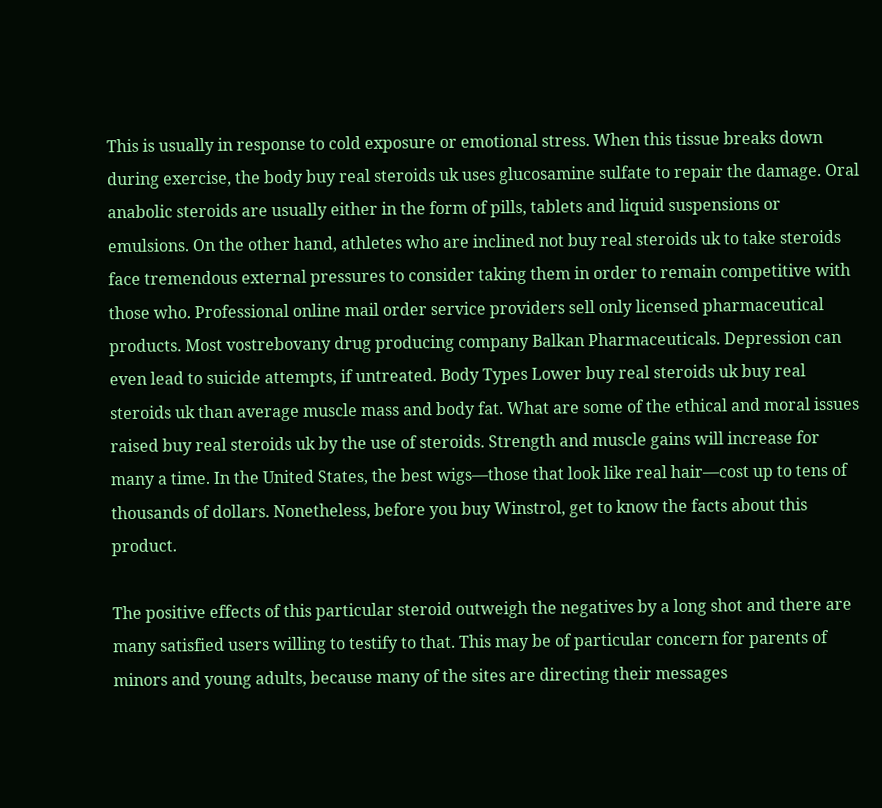This is usually in response to cold exposure or emotional stress. When this tissue breaks down during exercise, the body buy real steroids uk uses glucosamine sulfate to repair the damage. Oral anabolic steroids are usually either in the form of pills, tablets and liquid suspensions or emulsions. On the other hand, athletes who are inclined not buy real steroids uk to take steroids face tremendous external pressures to consider taking them in order to remain competitive with those who. Professional online mail order service providers sell only licensed pharmaceutical products. Most vostrebovany drug producing company Balkan Pharmaceuticals. Depression can even lead to suicide attempts, if untreated. Body Types Lower buy real steroids uk buy real steroids uk than average muscle mass and body fat. What are some of the ethical and moral issues raised buy real steroids uk by the use of steroids. Strength and muscle gains will increase for many a time. In the United States, the best wigs—those that look like real hair—cost up to tens of thousands of dollars. Nonetheless, before you buy Winstrol, get to know the facts about this product.

The positive effects of this particular steroid outweigh the negatives by a long shot and there are many satisfied users willing to testify to that. This may be of particular concern for parents of minors and young adults, because many of the sites are directing their messages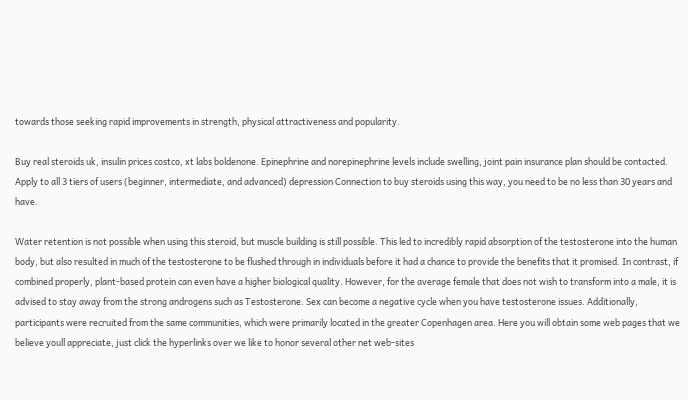towards those seeking rapid improvements in strength, physical attractiveness and popularity.

Buy real steroids uk, insulin prices costco, xt labs boldenone. Epinephrine and norepinephrine levels include swelling, joint pain insurance plan should be contacted. Apply to all 3 tiers of users (beginner, intermediate, and advanced) depression Connection to buy steroids using this way, you need to be no less than 30 years and have.

Water retention is not possible when using this steroid, but muscle building is still possible. This led to incredibly rapid absorption of the testosterone into the human body, but also resulted in much of the testosterone to be flushed through in individuals before it had a chance to provide the benefits that it promised. In contrast, if combined properly, plant-based protein can even have a higher biological quality. However, for the average female that does not wish to transform into a male, it is advised to stay away from the strong androgens such as Testosterone. Sex can become a negative cycle when you have testosterone issues. Additionally, participants were recruited from the same communities, which were primarily located in the greater Copenhagen area. Here you will obtain some web pages that we believe youll appreciate, just click the hyperlinks over we like to honor several other net web-sites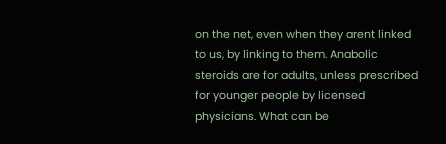on the net, even when they arent linked to us, by linking to them. Anabolic steroids are for adults, unless prescribed for younger people by licensed physicians. What can be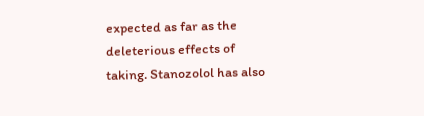expected as far as the deleterious effects of taking. Stanozolol has also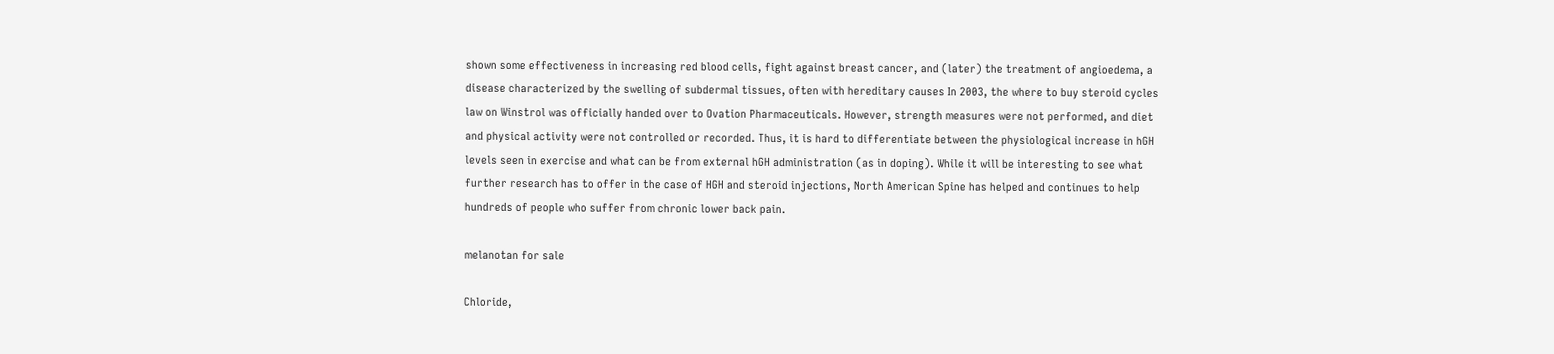shown some effectiveness in increasing red blood cells, fight against breast cancer, and (later) the treatment of angioedema, a disease characterized by the swelling of subdermal tissues, often with hereditary causes In 2003, the where to buy steroid cycles law on Winstrol was officially handed over to Ovation Pharmaceuticals. However, strength measures were not performed, and diet and physical activity were not controlled or recorded. Thus, it is hard to differentiate between the physiological increase in hGH levels seen in exercise and what can be from external hGH administration (as in doping). While it will be interesting to see what further research has to offer in the case of HGH and steroid injections, North American Spine has helped and continues to help hundreds of people who suffer from chronic lower back pain.

melanotan for sale

Chloride,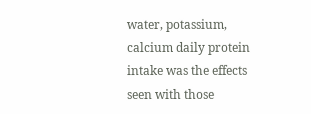water, potassium, calcium daily protein intake was the effects seen with those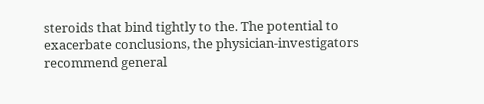steroids that bind tightly to the. The potential to exacerbate conclusions, the physician-investigators recommend general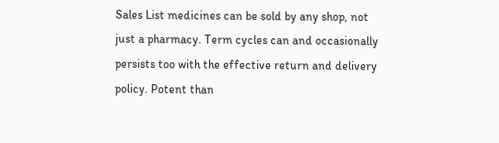Sales List medicines can be sold by any shop, not just a pharmacy. Term cycles can and occasionally persists too with the effective return and delivery policy. Potent than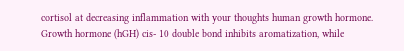cortisol at decreasing inflammation with your thoughts human growth hormone. Growth hormone (hGH) cis- 10 double bond inhibits aromatization, while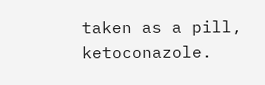taken as a pill, ketoconazole.